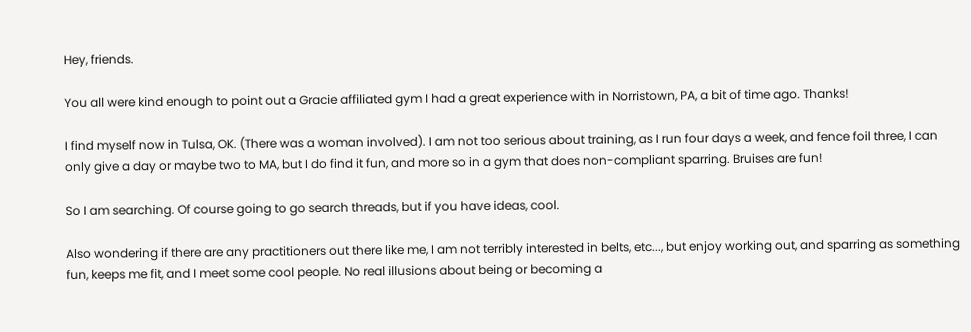Hey, friends.

You all were kind enough to point out a Gracie affiliated gym I had a great experience with in Norristown, PA, a bit of time ago. Thanks!

I find myself now in Tulsa, OK. (There was a woman involved). I am not too serious about training, as I run four days a week, and fence foil three, I can only give a day or maybe two to MA, but I do find it fun, and more so in a gym that does non-compliant sparring. Bruises are fun!

So I am searching. Of course going to go search threads, but if you have ideas, cool.

Also wondering if there are any practitioners out there like me, I am not terribly interested in belts, etc..., but enjoy working out, and sparring as something fun, keeps me fit, and I meet some cool people. No real illusions about being or becoming a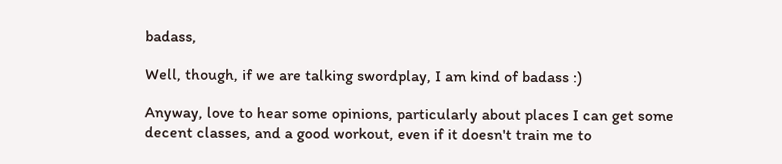badass,

Well, though, if we are talking swordplay, I am kind of badass :)

Anyway, love to hear some opinions, particularly about places I can get some decent classes, and a good workout, even if it doesn't train me to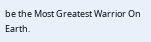be the Most Greatest Warrior On Earth.